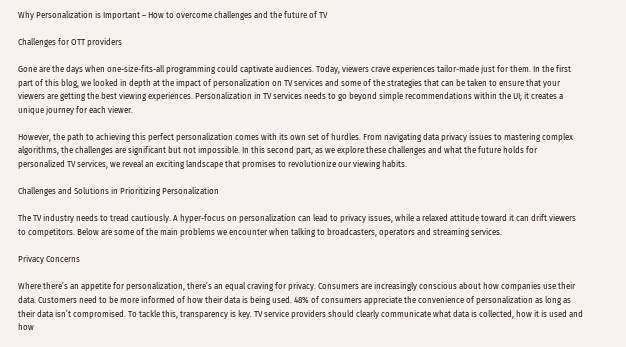Why Personalization is Important – How to overcome challenges and the future of TV

Challenges for OTT providers

Gone are the days when one-size-fits-all programming could captivate audiences. Today, viewers crave experiences tailor-made just for them. In the first part of this blog, we looked in depth at the impact of personalization on TV services and some of the strategies that can be taken to ensure that your viewers are getting the best viewing experiences. Personalization in TV services needs to go beyond simple recommendations within the UI; it creates a unique journey for each viewer.

However, the path to achieving this perfect personalization comes with its own set of hurdles. From navigating data privacy issues to mastering complex algorithms, the challenges are significant but not impossible. In this second part, as we explore these challenges and what the future holds for personalized TV services, we reveal an exciting landscape that promises to revolutionize our viewing habits.

Challenges and Solutions in Prioritizing Personalization

The TV industry needs to tread cautiously. A hyper-focus on personalization can lead to privacy issues, while a relaxed attitude toward it can drift viewers to competitors. Below are some of the main problems we encounter when talking to broadcasters, operators and streaming services.

Privacy Concerns

Where there’s an appetite for personalization, there’s an equal craving for privacy. Consumers are increasingly conscious about how companies use their data. Customers need to be more informed of how their data is being used. 48% of consumers appreciate the convenience of personalization as long as their data isn’t compromised. To tackle this, transparency is key. TV service providers should clearly communicate what data is collected, how it is used and how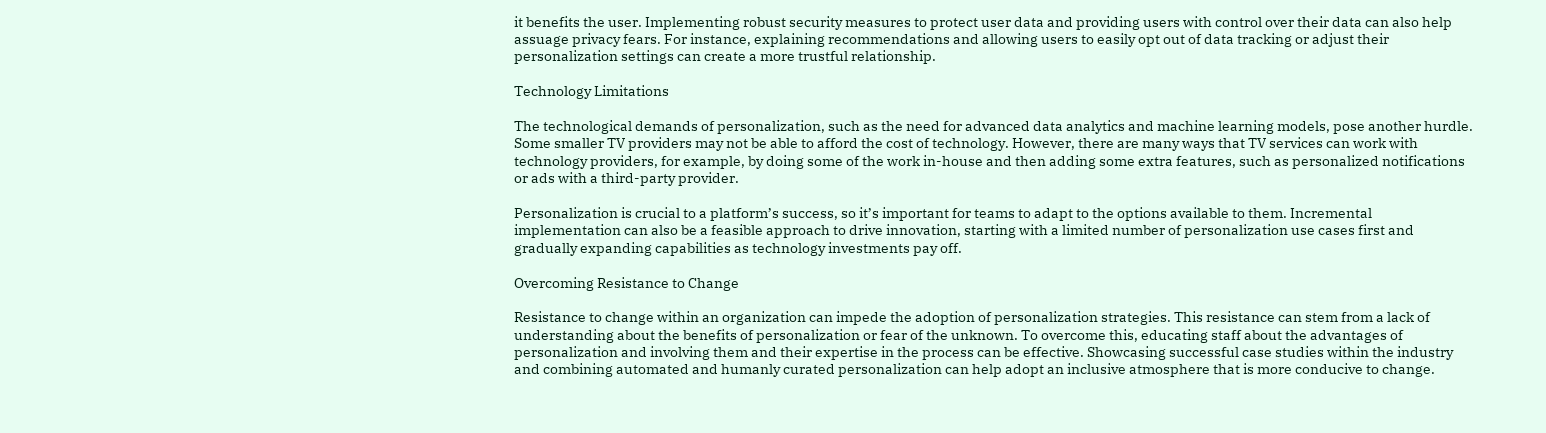it benefits the user. Implementing robust security measures to protect user data and providing users with control over their data can also help assuage privacy fears. For instance, explaining recommendations and allowing users to easily opt out of data tracking or adjust their personalization settings can create a more trustful relationship.

Technology Limitations

The technological demands of personalization, such as the need for advanced data analytics and machine learning models, pose another hurdle. Some smaller TV providers may not be able to afford the cost of technology. However, there are many ways that TV services can work with technology providers, for example, by doing some of the work in-house and then adding some extra features, such as personalized notifications or ads with a third-party provider.

Personalization is crucial to a platform’s success, so it’s important for teams to adapt to the options available to them. Incremental implementation can also be a feasible approach to drive innovation, starting with a limited number of personalization use cases first and gradually expanding capabilities as technology investments pay off.

Overcoming Resistance to Change

Resistance to change within an organization can impede the adoption of personalization strategies. This resistance can stem from a lack of understanding about the benefits of personalization or fear of the unknown. To overcome this, educating staff about the advantages of personalization and involving them and their expertise in the process can be effective. Showcasing successful case studies within the industry and combining automated and humanly curated personalization can help adopt an inclusive atmosphere that is more conducive to change.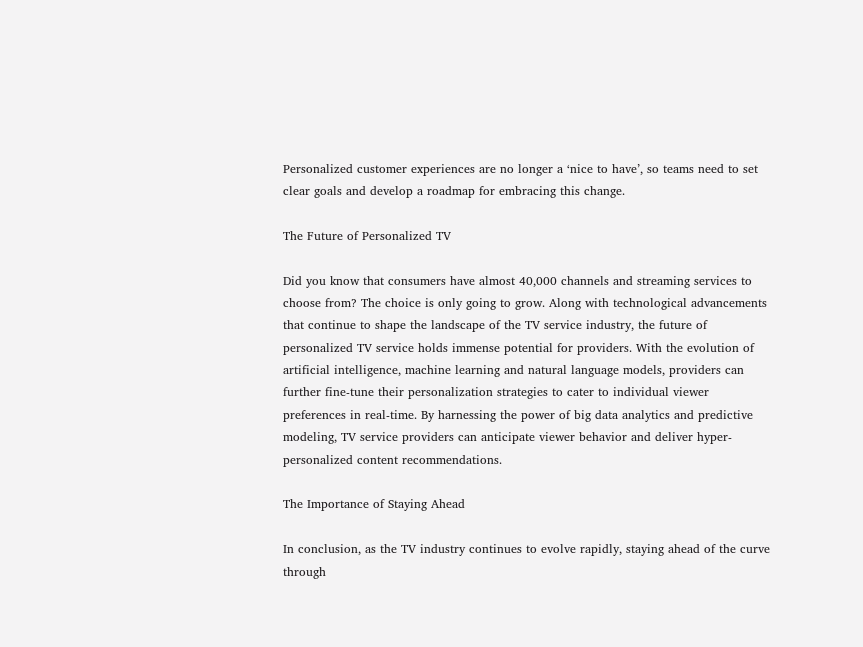Personalized customer experiences are no longer a ‘nice to have’, so teams need to set clear goals and develop a roadmap for embracing this change.

The Future of Personalized TV

Did you know that consumers have almost 40,000 channels and streaming services to choose from? The choice is only going to grow. Along with technological advancements that continue to shape the landscape of the TV service industry, the future of personalized TV service holds immense potential for providers. With the evolution of artificial intelligence, machine learning and natural language models, providers can further fine-tune their personalization strategies to cater to individual viewer preferences in real-time. By harnessing the power of big data analytics and predictive modeling, TV service providers can anticipate viewer behavior and deliver hyper-personalized content recommendations.

The Importance of Staying Ahead

In conclusion, as the TV industry continues to evolve rapidly, staying ahead of the curve through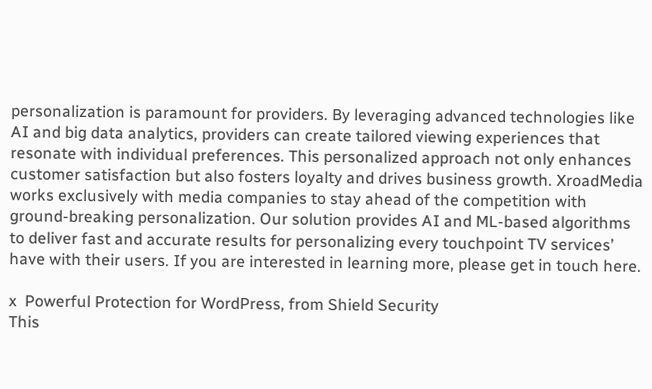personalization is paramount for providers. By leveraging advanced technologies like AI and big data analytics, providers can create tailored viewing experiences that resonate with individual preferences. This personalized approach not only enhances customer satisfaction but also fosters loyalty and drives business growth. XroadMedia works exclusively with media companies to stay ahead of the competition with ground-breaking personalization. Our solution provides AI and ML-based algorithms to deliver fast and accurate results for personalizing every touchpoint TV services’ have with their users. If you are interested in learning more, please get in touch here.

x  Powerful Protection for WordPress, from Shield Security
This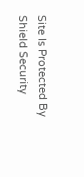Site Is Protected By
Shield Security